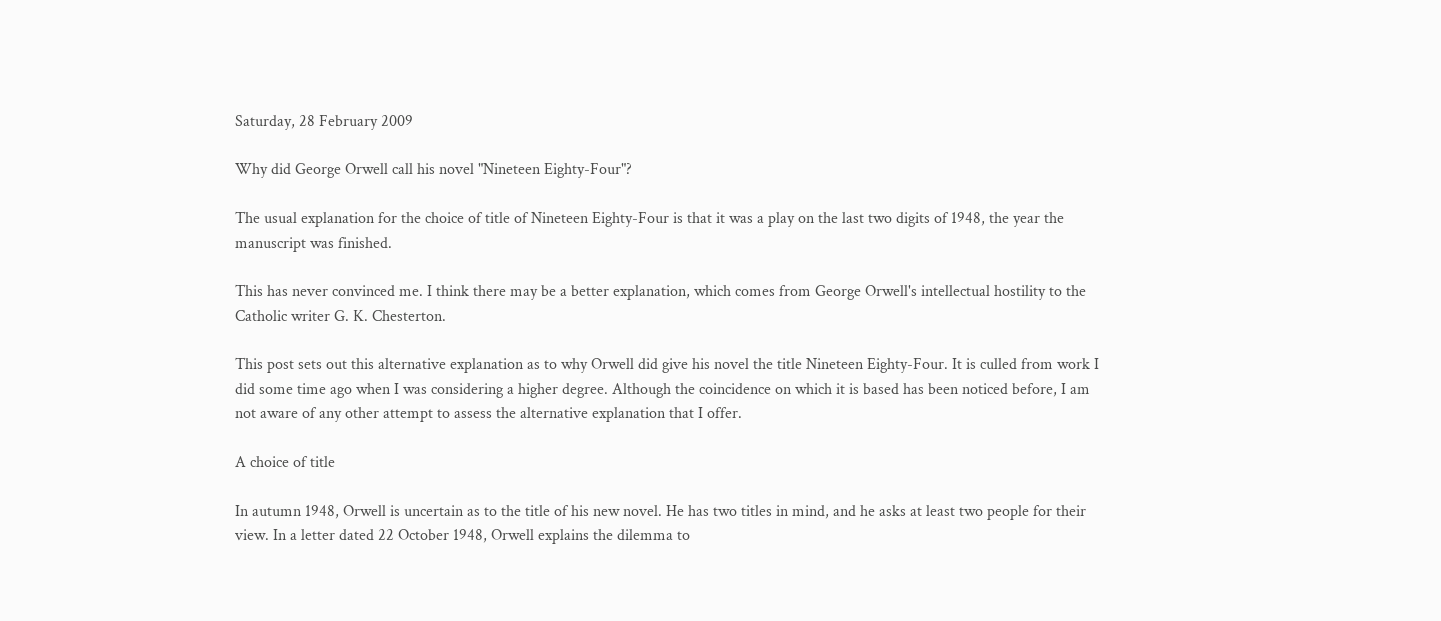Saturday, 28 February 2009

Why did George Orwell call his novel "Nineteen Eighty-Four"?

The usual explanation for the choice of title of Nineteen Eighty-Four is that it was a play on the last two digits of 1948, the year the manuscript was finished.

This has never convinced me. I think there may be a better explanation, which comes from George Orwell's intellectual hostility to the Catholic writer G. K. Chesterton.

This post sets out this alternative explanation as to why Orwell did give his novel the title Nineteen Eighty-Four. It is culled from work I did some time ago when I was considering a higher degree. Although the coincidence on which it is based has been noticed before, I am not aware of any other attempt to assess the alternative explanation that I offer.

A choice of title

In autumn 1948, Orwell is uncertain as to the title of his new novel. He has two titles in mind, and he asks at least two people for their view. In a letter dated 22 October 1948, Orwell explains the dilemma to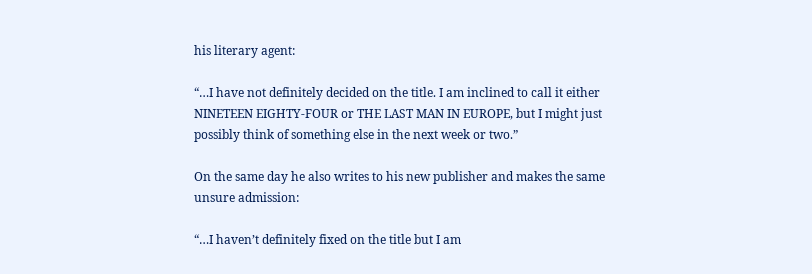his literary agent:

“…I have not definitely decided on the title. I am inclined to call it either NINETEEN EIGHTY-FOUR or THE LAST MAN IN EUROPE, but I might just possibly think of something else in the next week or two.”

On the same day he also writes to his new publisher and makes the same unsure admission:

“…I haven’t definitely fixed on the title but I am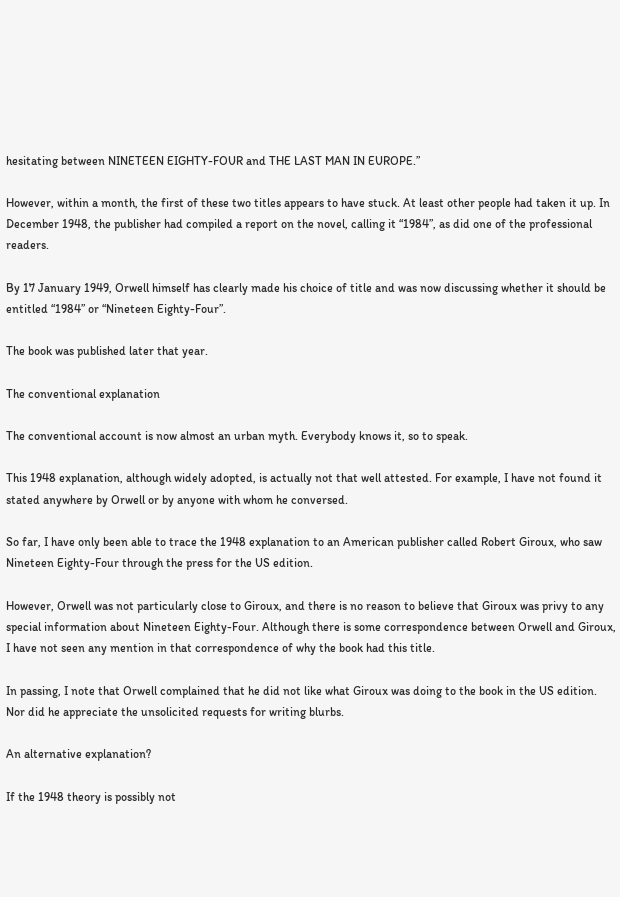hesitating between NINETEEN EIGHTY-FOUR and THE LAST MAN IN EUROPE.”

However, within a month, the first of these two titles appears to have stuck. At least other people had taken it up. In December 1948, the publisher had compiled a report on the novel, calling it “1984”, as did one of the professional readers.

By 17 January 1949, Orwell himself has clearly made his choice of title and was now discussing whether it should be entitled “1984” or “Nineteen Eighty-Four”.

The book was published later that year.

The conventional explanation

The conventional account is now almost an urban myth. Everybody knows it, so to speak.

This 1948 explanation, although widely adopted, is actually not that well attested. For example, I have not found it stated anywhere by Orwell or by anyone with whom he conversed.

So far, I have only been able to trace the 1948 explanation to an American publisher called Robert Giroux, who saw Nineteen Eighty-Four through the press for the US edition.

However, Orwell was not particularly close to Giroux, and there is no reason to believe that Giroux was privy to any special information about Nineteen Eighty-Four. Although there is some correspondence between Orwell and Giroux, I have not seen any mention in that correspondence of why the book had this title.

In passing, I note that Orwell complained that he did not like what Giroux was doing to the book in the US edition. Nor did he appreciate the unsolicited requests for writing blurbs.

An alternative explanation?

If the 1948 theory is possibly not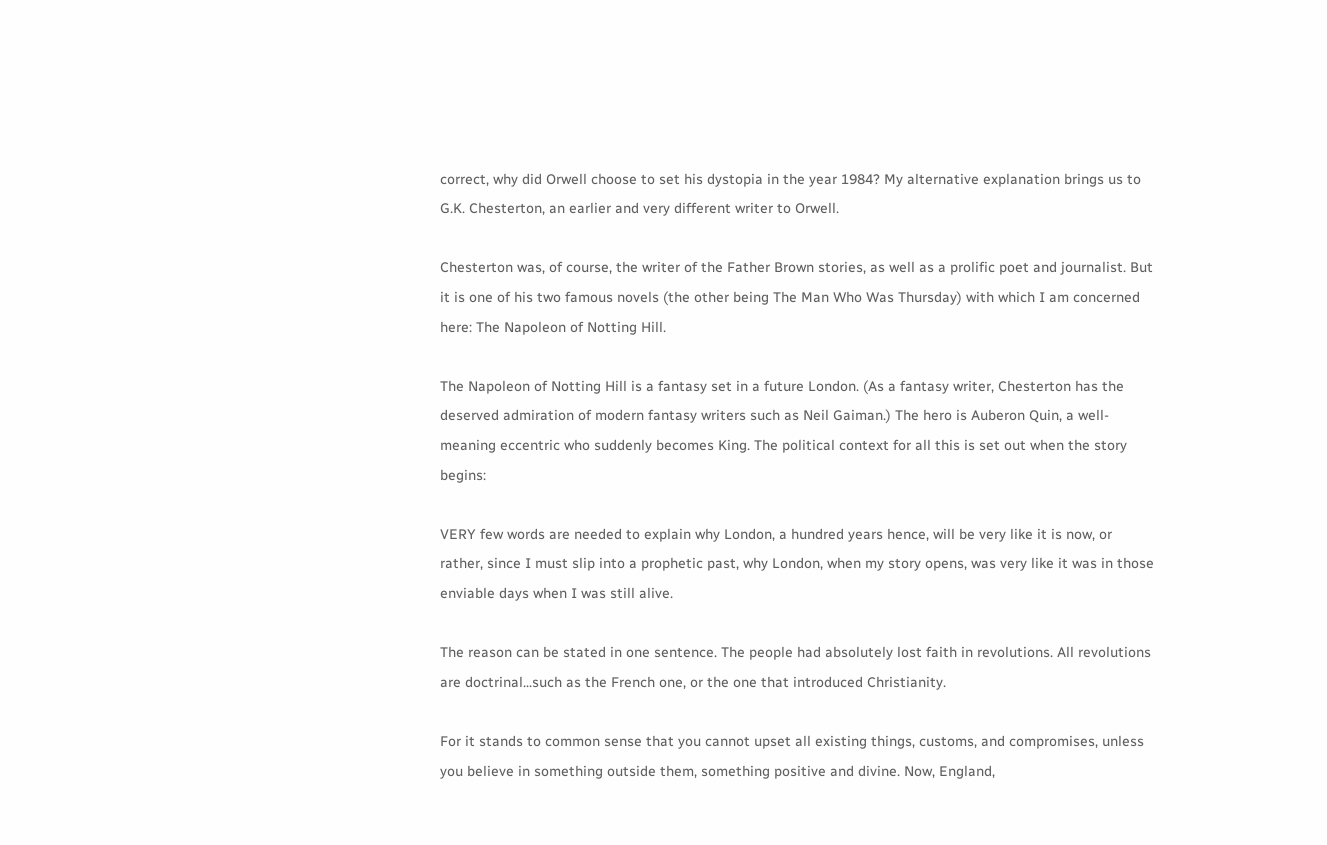correct, why did Orwell choose to set his dystopia in the year 1984? My alternative explanation brings us to G.K. Chesterton, an earlier and very different writer to Orwell.

Chesterton was, of course, the writer of the Father Brown stories, as well as a prolific poet and journalist. But it is one of his two famous novels (the other being The Man Who Was Thursday) with which I am concerned here: The Napoleon of Notting Hill.

The Napoleon of Notting Hill is a fantasy set in a future London. (As a fantasy writer, Chesterton has the deserved admiration of modern fantasy writers such as Neil Gaiman.) The hero is Auberon Quin, a well-meaning eccentric who suddenly becomes King. The political context for all this is set out when the story begins:

VERY few words are needed to explain why London, a hundred years hence, will be very like it is now, or rather, since I must slip into a prophetic past, why London, when my story opens, was very like it was in those enviable days when I was still alive.

The reason can be stated in one sentence. The people had absolutely lost faith in revolutions. All revolutions are doctrinal...such as the French one, or the one that introduced Christianity.

For it stands to common sense that you cannot upset all existing things, customs, and compromises, unless you believe in something outside them, something positive and divine. Now, England,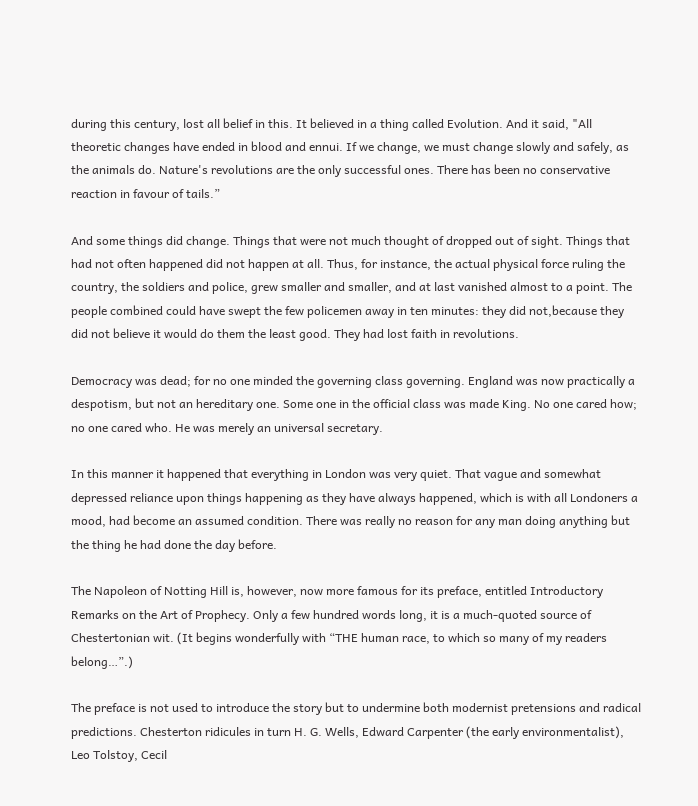during this century, lost all belief in this. It believed in a thing called Evolution. And it said, "All theoretic changes have ended in blood and ennui. If we change, we must change slowly and safely, as the animals do. Nature's revolutions are the only successful ones. There has been no conservative reaction in favour of tails.”

And some things did change. Things that were not much thought of dropped out of sight. Things that had not often happened did not happen at all. Thus, for instance, the actual physical force ruling the country, the soldiers and police, grew smaller and smaller, and at last vanished almost to a point. The people combined could have swept the few policemen away in ten minutes: they did not,because they did not believe it would do them the least good. They had lost faith in revolutions.

Democracy was dead; for no one minded the governing class governing. England was now practically a despotism, but not an hereditary one. Some one in the official class was made King. No one cared how; no one cared who. He was merely an universal secretary.

In this manner it happened that everything in London was very quiet. That vague and somewhat depressed reliance upon things happening as they have always happened, which is with all Londoners a mood, had become an assumed condition. There was really no reason for any man doing anything but the thing he had done the day before.

The Napoleon of Notting Hill is, however, now more famous for its preface, entitled Introductory Remarks on the Art of Prophecy. Only a few hundred words long, it is a much-quoted source of Chestertonian wit. (It begins wonderfully with “THE human race, to which so many of my readers belong…”.)

The preface is not used to introduce the story but to undermine both modernist pretensions and radical predictions. Chesterton ridicules in turn H. G. Wells, Edward Carpenter (the early environmentalist), Leo Tolstoy, Cecil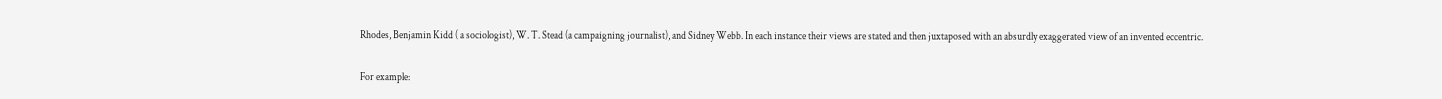Rhodes, Benjamin Kidd ( a sociologist), W. T. Stead (a campaigning journalist), and Sidney Webb. In each instance their views are stated and then juxtaposed with an absurdly exaggerated view of an invented eccentric.

For example: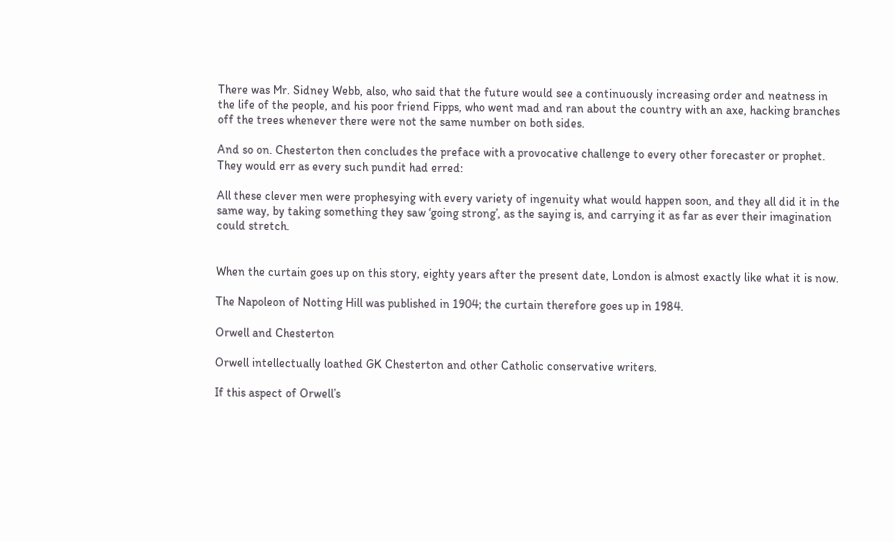There was Mr. Sidney Webb, also, who said that the future would see a continuously increasing order and neatness in the life of the people, and his poor friend Fipps, who went mad and ran about the country with an axe, hacking branches off the trees whenever there were not the same number on both sides.

And so on. Chesterton then concludes the preface with a provocative challenge to every other forecaster or prophet. They would err as every such pundit had erred:

All these clever men were prophesying with every variety of ingenuity what would happen soon, and they all did it in the same way, by taking something they saw ‘going strong’, as the saying is, and carrying it as far as ever their imagination could stretch.


When the curtain goes up on this story, eighty years after the present date, London is almost exactly like what it is now.

The Napoleon of Notting Hill was published in 1904; the curtain therefore goes up in 1984.

Orwell and Chesterton

Orwell intellectually loathed GK Chesterton and other Catholic conservative writers.

If this aspect of Orwell’s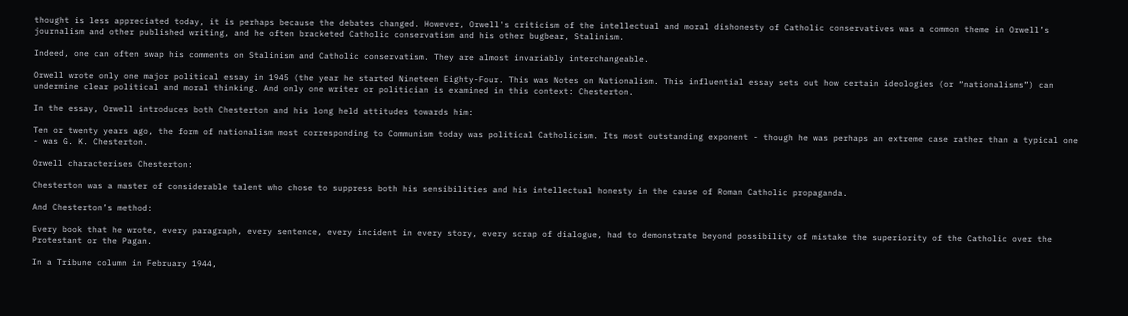thought is less appreciated today, it is perhaps because the debates changed. However, Orwell's criticism of the intellectual and moral dishonesty of Catholic conservatives was a common theme in Orwell’s journalism and other published writing, and he often bracketed Catholic conservatism and his other bugbear, Stalinism.

Indeed, one can often swap his comments on Stalinism and Catholic conservatism. They are almost invariably interchangeable.

Orwell wrote only one major political essay in 1945 (the year he started Nineteen Eighty-Four. This was Notes on Nationalism. This influential essay sets out how certain ideologies (or “nationalisms”) can undermine clear political and moral thinking. And only one writer or politician is examined in this context: Chesterton.

In the essay, Orwell introduces both Chesterton and his long held attitudes towards him:

Ten or twenty years ago, the form of nationalism most corresponding to Communism today was political Catholicism. Its most outstanding exponent - though he was perhaps an extreme case rather than a typical one - was G. K. Chesterton.

Orwell characterises Chesterton:

Chesterton was a master of considerable talent who chose to suppress both his sensibilities and his intellectual honesty in the cause of Roman Catholic propaganda.

And Chesterton’s method:

Every book that he wrote, every paragraph, every sentence, every incident in every story, every scrap of dialogue, had to demonstrate beyond possibility of mistake the superiority of the Catholic over the Protestant or the Pagan.

In a Tribune column in February 1944,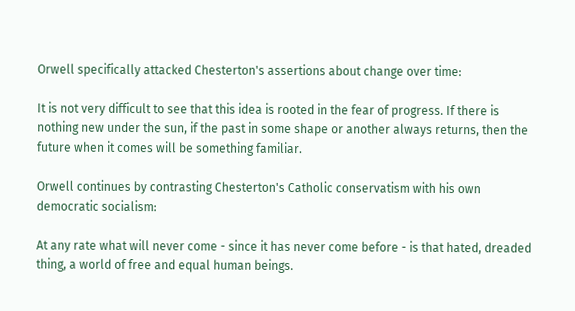Orwell specifically attacked Chesterton's assertions about change over time:

It is not very difficult to see that this idea is rooted in the fear of progress. If there is nothing new under the sun, if the past in some shape or another always returns, then the future when it comes will be something familiar.

Orwell continues by contrasting Chesterton's Catholic conservatism with his own democratic socialism:

At any rate what will never come - since it has never come before - is that hated, dreaded thing, a world of free and equal human beings.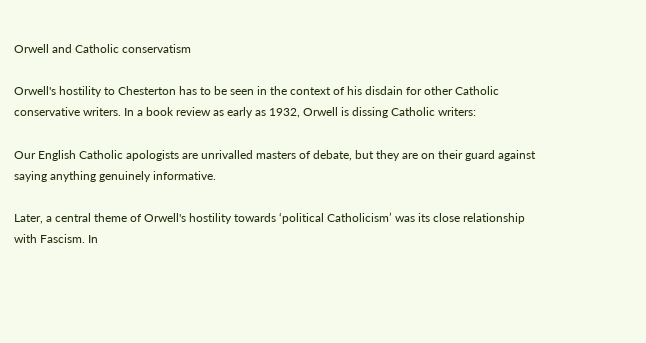Orwell and Catholic conservatism

Orwell's hostility to Chesterton has to be seen in the context of his disdain for other Catholic conservative writers. In a book review as early as 1932, Orwell is dissing Catholic writers:

Our English Catholic apologists are unrivalled masters of debate, but they are on their guard against saying anything genuinely informative.

Later, a central theme of Orwell's hostility towards ‘political Catholicism’ was its close relationship with Fascism. In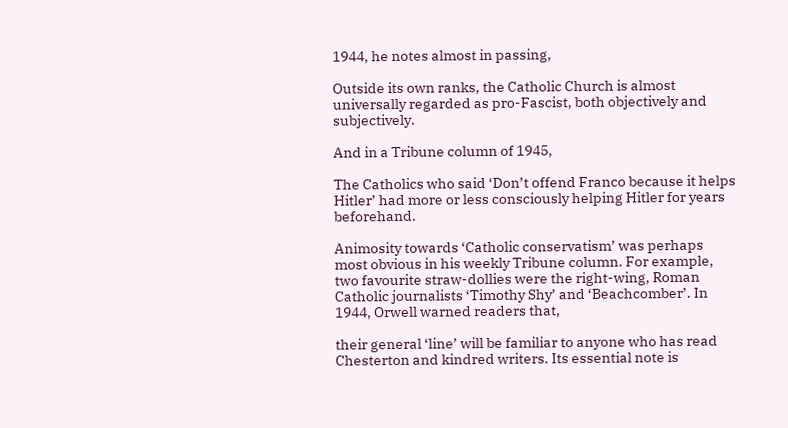1944, he notes almost in passing,

Outside its own ranks, the Catholic Church is almost universally regarded as pro-Fascist, both objectively and subjectively.

And in a Tribune column of 1945,

The Catholics who said ‘Don’t offend Franco because it helps Hitler’ had more or less consciously helping Hitler for years beforehand.

Animosity towards ‘Catholic conservatism’ was perhaps most obvious in his weekly Tribune column. For example, two favourite straw-dollies were the right-wing, Roman Catholic journalists ‘Timothy Shy’ and ‘Beachcomber’. In 1944, Orwell warned readers that,

their general ‘line’ will be familiar to anyone who has read Chesterton and kindred writers. Its essential note is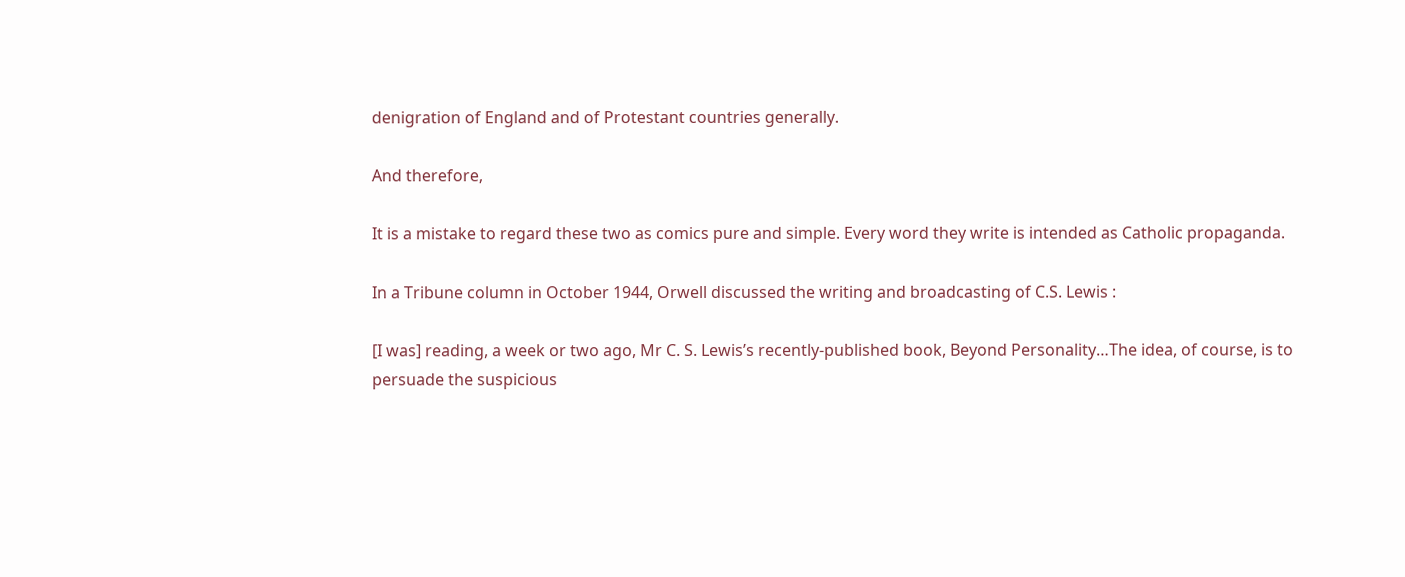denigration of England and of Protestant countries generally.

And therefore,

It is a mistake to regard these two as comics pure and simple. Every word they write is intended as Catholic propaganda.

In a Tribune column in October 1944, Orwell discussed the writing and broadcasting of C.S. Lewis :

[I was] reading, a week or two ago, Mr C. S. Lewis’s recently-published book, Beyond Personality…The idea, of course, is to persuade the suspicious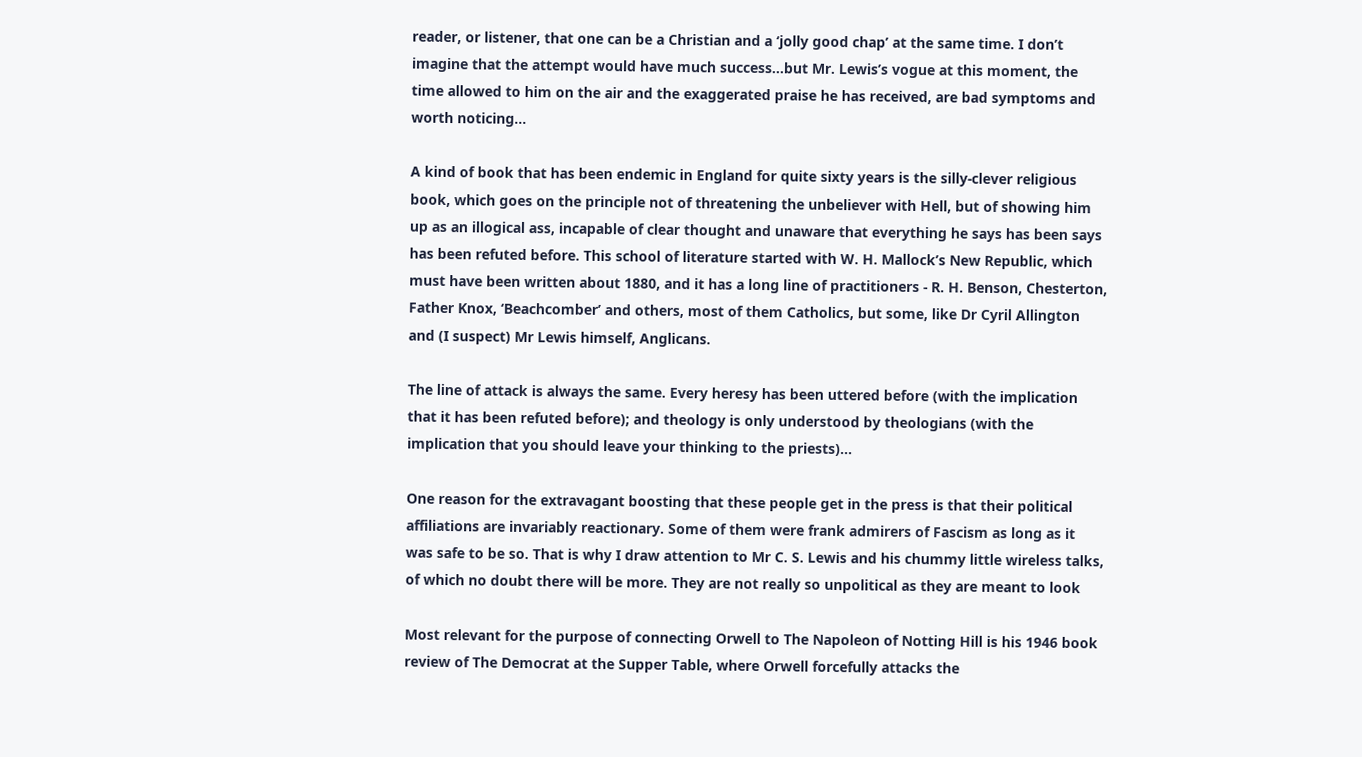reader, or listener, that one can be a Christian and a ‘jolly good chap’ at the same time. I don’t imagine that the attempt would have much success…but Mr. Lewis’s vogue at this moment, the time allowed to him on the air and the exaggerated praise he has received, are bad symptoms and worth noticing…

A kind of book that has been endemic in England for quite sixty years is the silly-clever religious book, which goes on the principle not of threatening the unbeliever with Hell, but of showing him up as an illogical ass, incapable of clear thought and unaware that everything he says has been says has been refuted before. This school of literature started with W. H. Mallock’s New Republic, which must have been written about 1880, and it has a long line of practitioners - R. H. Benson, Chesterton, Father Knox, ‘Beachcomber’ and others, most of them Catholics, but some, like Dr Cyril Allington and (I suspect) Mr Lewis himself, Anglicans.

The line of attack is always the same. Every heresy has been uttered before (with the implication that it has been refuted before); and theology is only understood by theologians (with the implication that you should leave your thinking to the priests)…

One reason for the extravagant boosting that these people get in the press is that their political affiliations are invariably reactionary. Some of them were frank admirers of Fascism as long as it was safe to be so. That is why I draw attention to Mr C. S. Lewis and his chummy little wireless talks, of which no doubt there will be more. They are not really so unpolitical as they are meant to look

Most relevant for the purpose of connecting Orwell to The Napoleon of Notting Hill is his 1946 book review of The Democrat at the Supper Table, where Orwell forcefully attacks the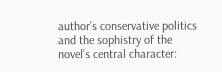author’s conservative politics and the sophistry of the novel’s central character: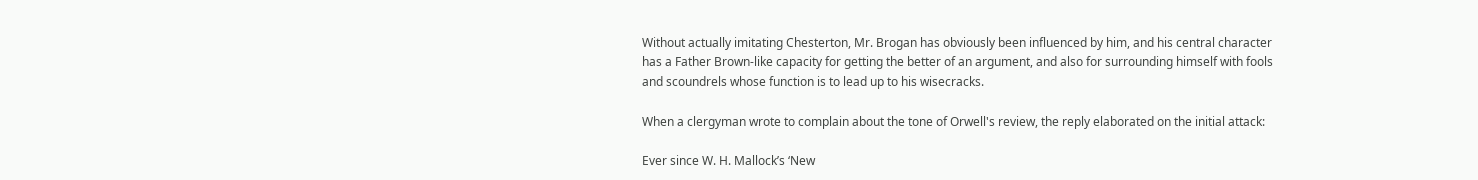Without actually imitating Chesterton, Mr. Brogan has obviously been influenced by him, and his central character has a Father Brown-like capacity for getting the better of an argument, and also for surrounding himself with fools and scoundrels whose function is to lead up to his wisecracks.

When a clergyman wrote to complain about the tone of Orwell's review, the reply elaborated on the initial attack:

Ever since W. H. Mallock’s ‘New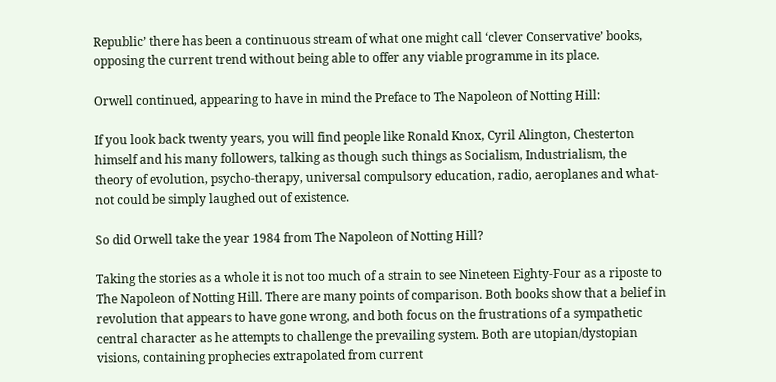Republic’ there has been a continuous stream of what one might call ‘clever Conservative’ books, opposing the current trend without being able to offer any viable programme in its place.

Orwell continued, appearing to have in mind the Preface to The Napoleon of Notting Hill:

If you look back twenty years, you will find people like Ronald Knox, Cyril Alington, Chesterton himself and his many followers, talking as though such things as Socialism, Industrialism, the theory of evolution, psycho-therapy, universal compulsory education, radio, aeroplanes and what-not could be simply laughed out of existence.

So did Orwell take the year 1984 from The Napoleon of Notting Hill?

Taking the stories as a whole it is not too much of a strain to see Nineteen Eighty-Four as a riposte to The Napoleon of Notting Hill. There are many points of comparison. Both books show that a belief in revolution that appears to have gone wrong, and both focus on the frustrations of a sympathetic central character as he attempts to challenge the prevailing system. Both are utopian/dystopian visions, containing prophecies extrapolated from current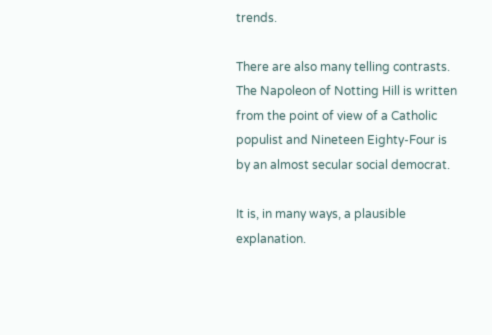trends.

There are also many telling contrasts. The Napoleon of Notting Hill is written from the point of view of a Catholic populist and Nineteen Eighty-Four is by an almost secular social democrat.

It is, in many ways, a plausible explanation.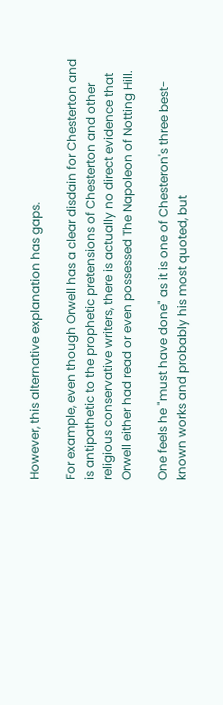However, this alternative explanation has gaps.

For example, even though Orwell has a clear disdain for Chesterton and is antipathetic to the prophetic pretensions of Chesterton and other religious conservative writers, there is actually no direct evidence that Orwell either had read or even possessed The Napoleon of Notting Hill.

One feels he "must have done" as it is one of Chesteron's three best-known works and probably his most quoted, but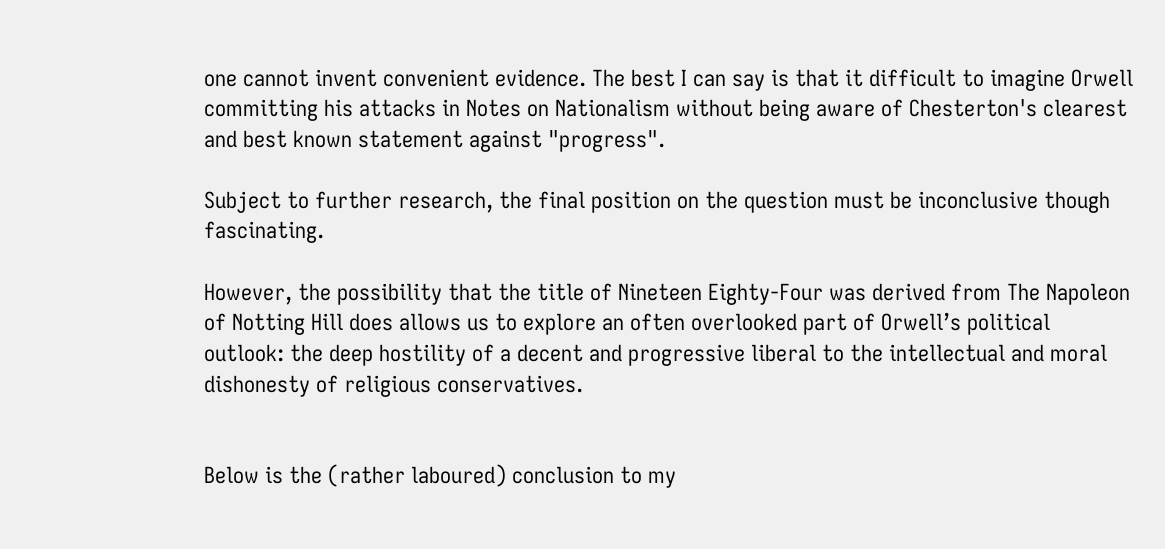one cannot invent convenient evidence. The best I can say is that it difficult to imagine Orwell committing his attacks in Notes on Nationalism without being aware of Chesterton's clearest and best known statement against "progress".

Subject to further research, the final position on the question must be inconclusive though fascinating.

However, the possibility that the title of Nineteen Eighty-Four was derived from The Napoleon of Notting Hill does allows us to explore an often overlooked part of Orwell’s political outlook: the deep hostility of a decent and progressive liberal to the intellectual and moral dishonesty of religious conservatives.


Below is the (rather laboured) conclusion to my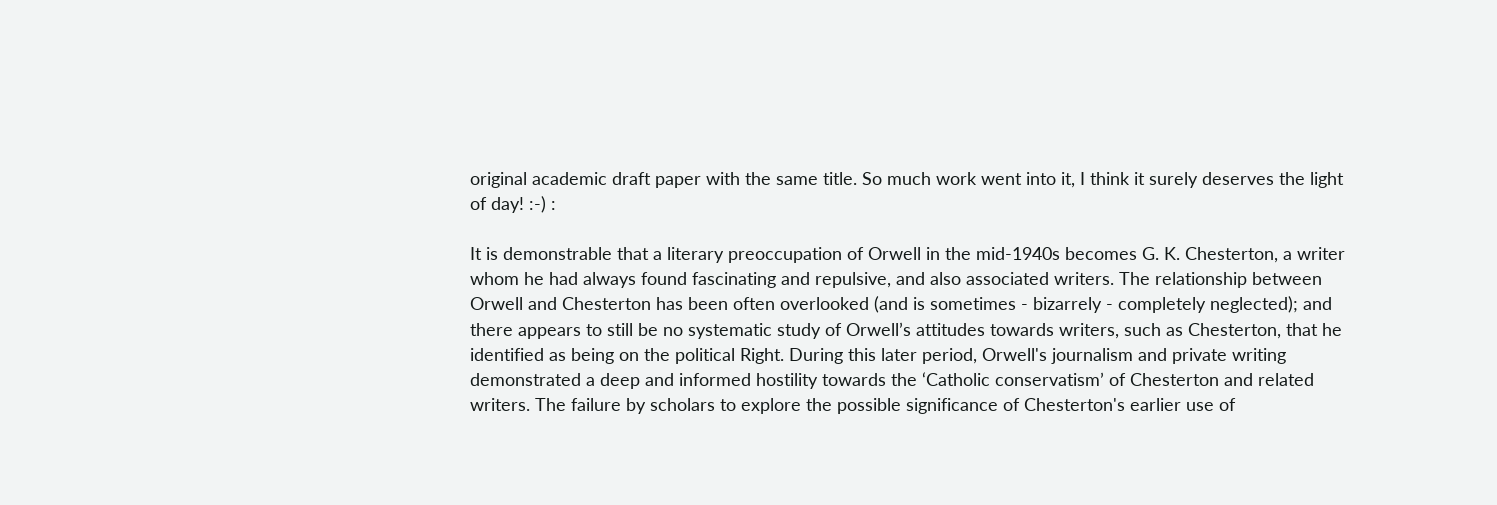original academic draft paper with the same title. So much work went into it, I think it surely deserves the light of day! :-) :

It is demonstrable that a literary preoccupation of Orwell in the mid-1940s becomes G. K. Chesterton, a writer whom he had always found fascinating and repulsive, and also associated writers. The relationship between Orwell and Chesterton has been often overlooked (and is sometimes - bizarrely - completely neglected); and there appears to still be no systematic study of Orwell’s attitudes towards writers, such as Chesterton, that he identified as being on the political Right. During this later period, Orwell's journalism and private writing demonstrated a deep and informed hostility towards the ‘Catholic conservatism’ of Chesterton and related writers. The failure by scholars to explore the possible significance of Chesterton's earlier use of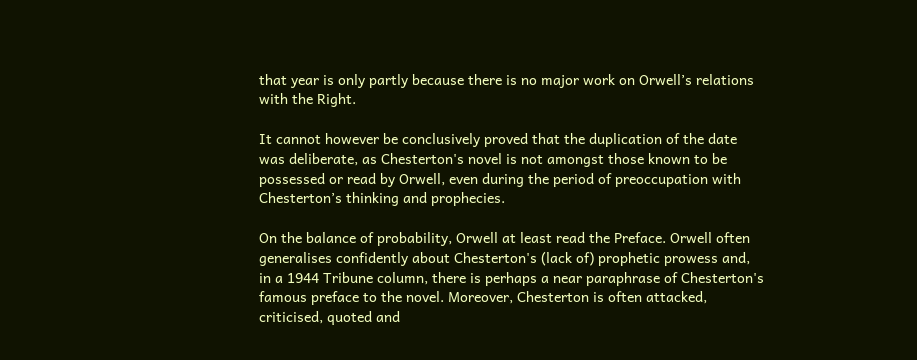that year is only partly because there is no major work on Orwell’s relations with the Right.

It cannot however be conclusively proved that the duplication of the date was deliberate, as Chesterton's novel is not amongst those known to be possessed or read by Orwell, even during the period of preoccupation with Chesterton’s thinking and prophecies.

On the balance of probability, Orwell at least read the Preface. Orwell often generalises confidently about Chesterton's (lack of) prophetic prowess and, in a 1944 Tribune column, there is perhaps a near paraphrase of Chesterton's famous preface to the novel. Moreover, Chesterton is often attacked, criticised, quoted and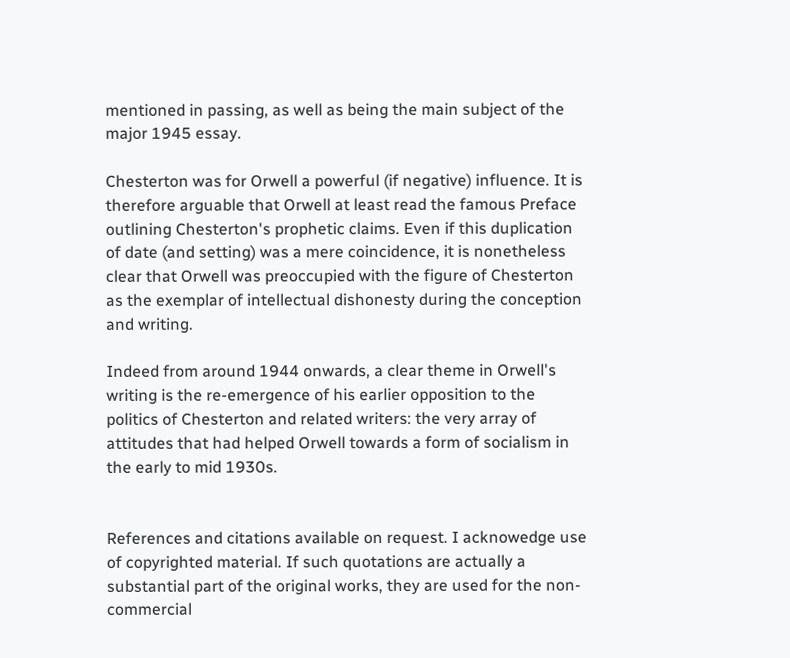mentioned in passing, as well as being the main subject of the major 1945 essay.

Chesterton was for Orwell a powerful (if negative) influence. It is therefore arguable that Orwell at least read the famous Preface outlining Chesterton's prophetic claims. Even if this duplication of date (and setting) was a mere coincidence, it is nonetheless clear that Orwell was preoccupied with the figure of Chesterton as the exemplar of intellectual dishonesty during the conception and writing.

Indeed from around 1944 onwards, a clear theme in Orwell's writing is the re-emergence of his earlier opposition to the politics of Chesterton and related writers: the very array of attitudes that had helped Orwell towards a form of socialism in the early to mid 1930s.


References and citations available on request. I acknowedge use of copyrighted material. If such quotations are actually a substantial part of the original works, they are used for the non-commercial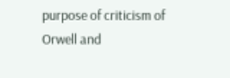purpose of criticism of Orwell and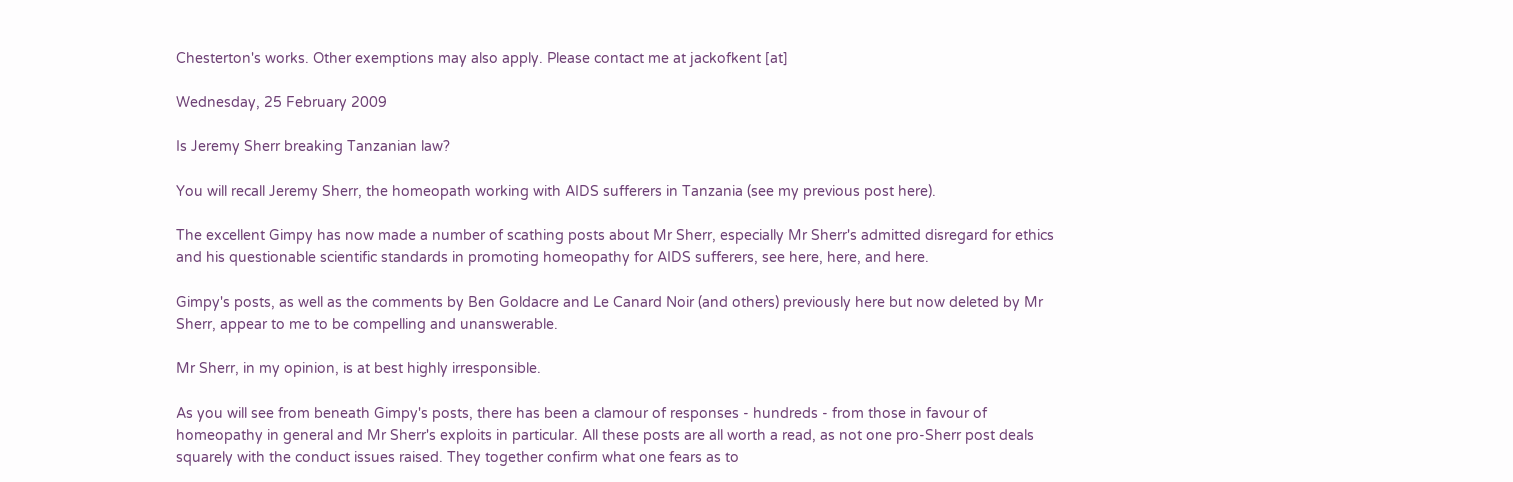Chesterton's works. Other exemptions may also apply. Please contact me at jackofkent [at]

Wednesday, 25 February 2009

Is Jeremy Sherr breaking Tanzanian law?

You will recall Jeremy Sherr, the homeopath working with AIDS sufferers in Tanzania (see my previous post here).

The excellent Gimpy has now made a number of scathing posts about Mr Sherr, especially Mr Sherr's admitted disregard for ethics and his questionable scientific standards in promoting homeopathy for AIDS sufferers, see here, here, and here.

Gimpy's posts, as well as the comments by Ben Goldacre and Le Canard Noir (and others) previously here but now deleted by Mr Sherr, appear to me to be compelling and unanswerable.

Mr Sherr, in my opinion, is at best highly irresponsible.

As you will see from beneath Gimpy's posts, there has been a clamour of responses - hundreds - from those in favour of homeopathy in general and Mr Sherr's exploits in particular. All these posts are all worth a read, as not one pro-Sherr post deals squarely with the conduct issues raised. They together confirm what one fears as to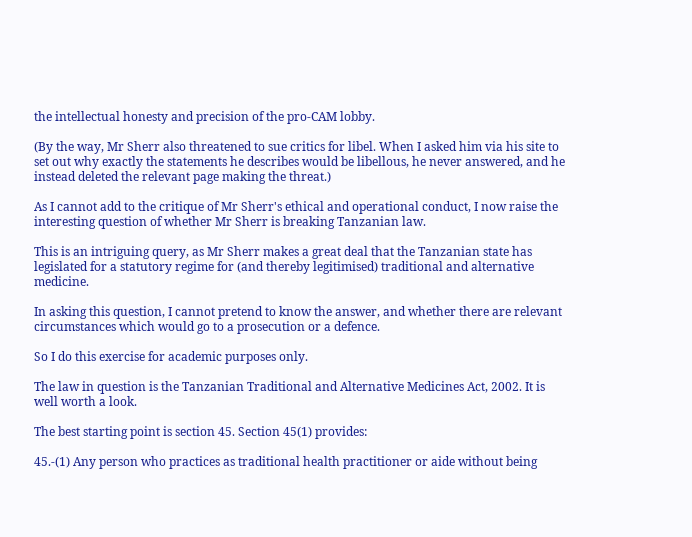the intellectual honesty and precision of the pro-CAM lobby.

(By the way, Mr Sherr also threatened to sue critics for libel. When I asked him via his site to set out why exactly the statements he describes would be libellous, he never answered, and he instead deleted the relevant page making the threat.)

As I cannot add to the critique of Mr Sherr's ethical and operational conduct, I now raise the interesting question of whether Mr Sherr is breaking Tanzanian law.

This is an intriguing query, as Mr Sherr makes a great deal that the Tanzanian state has legislated for a statutory regime for (and thereby legitimised) traditional and alternative medicine.

In asking this question, I cannot pretend to know the answer, and whether there are relevant circumstances which would go to a prosecution or a defence.

So I do this exercise for academic purposes only.

The law in question is the Tanzanian Traditional and Alternative Medicines Act, 2002. It is well worth a look.

The best starting point is section 45. Section 45(1) provides:

45.-(1) Any person who practices as traditional health practitioner or aide without being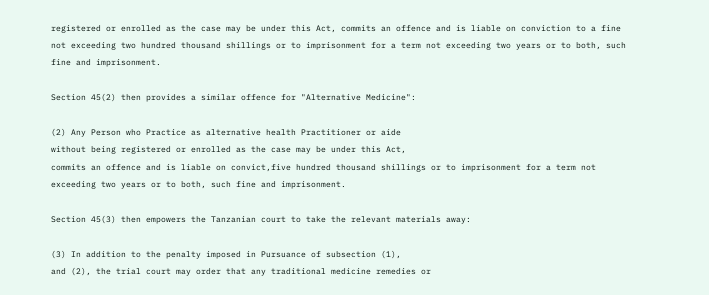registered or enrolled as the case may be under this Act, commits an offence and is liable on conviction to a fine not exceeding two hundred thousand shillings or to imprisonment for a term not exceeding two years or to both, such fine and imprisonment.

Section 45(2) then provides a similar offence for "Alternative Medicine":

(2) Any Person who Practice as alternative health Practitioner or aide
without being registered or enrolled as the case may be under this Act,
commits an offence and is liable on convict,five hundred thousand shillings or to imprisonment for a term not exceeding two years or to both, such fine and imprisonment.

Section 45(3) then empowers the Tanzanian court to take the relevant materials away:

(3) In addition to the penalty imposed in Pursuance of subsection (1),
and (2), the trial court may order that any traditional medicine remedies or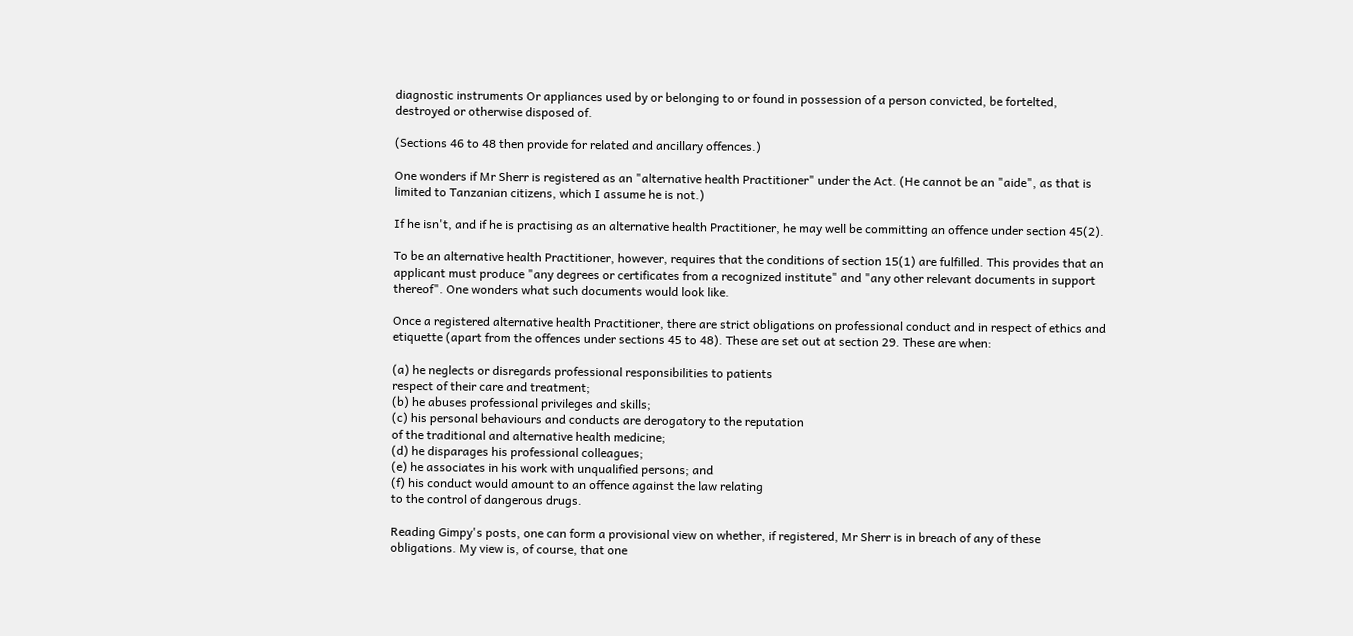diagnostic instruments Or appliances used by or belonging to or found in possession of a person convicted, be fortelted, destroyed or otherwise disposed of.

(Sections 46 to 48 then provide for related and ancillary offences.)

One wonders if Mr Sherr is registered as an "alternative health Practitioner" under the Act. (He cannot be an "aide", as that is limited to Tanzanian citizens, which I assume he is not.)

If he isn't, and if he is practising as an alternative health Practitioner, he may well be committing an offence under section 45(2).

To be an alternative health Practitioner, however, requires that the conditions of section 15(1) are fulfilled. This provides that an applicant must produce "any degrees or certificates from a recognized institute" and "any other relevant documents in support thereof". One wonders what such documents would look like.

Once a registered alternative health Practitioner, there are strict obligations on professional conduct and in respect of ethics and etiquette (apart from the offences under sections 45 to 48). These are set out at section 29. These are when:

(a) he neglects or disregards professional responsibilities to patients
respect of their care and treatment;
(b) he abuses professional privileges and skills;
(c) his personal behaviours and conducts are derogatory to the reputation
of the traditional and alternative health medicine;
(d) he disparages his professional colleagues;
(e) he associates in his work with unqualified persons; and
(f) his conduct would amount to an offence against the law relating
to the control of dangerous drugs.

Reading Gimpy's posts, one can form a provisional view on whether, if registered, Mr Sherr is in breach of any of these obligations. My view is, of course, that one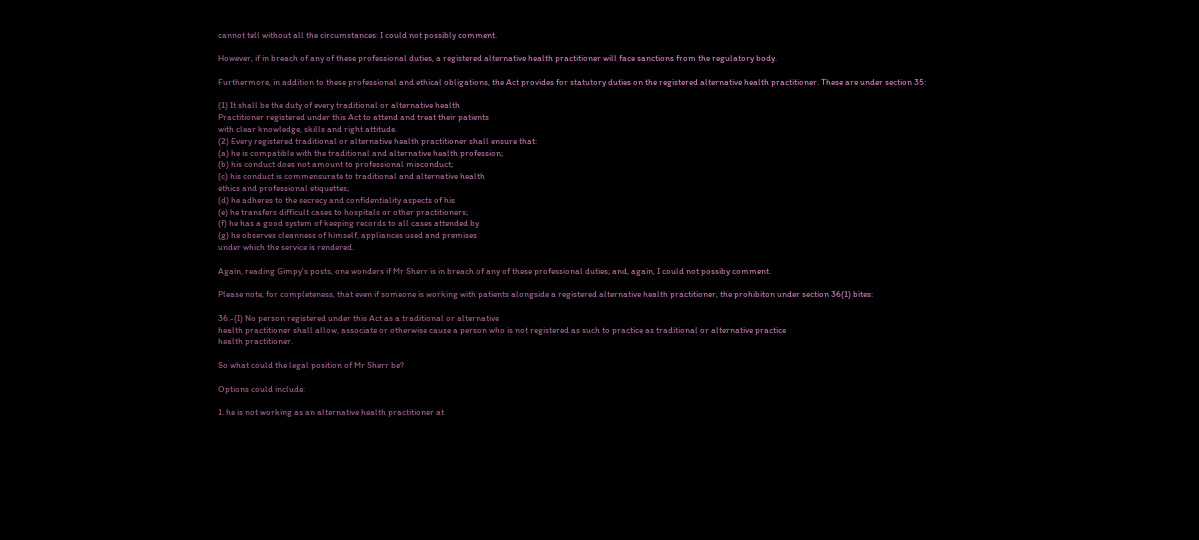cannot tell without all the circumstances: I could not possibly comment.

However, if in breach of any of these professional duties, a registered alternative health practitioner will face sanctions from the regulatory body.

Furthermore, in addition to these professional and ethical obligations, the Act provides for statutory duties on the registered alternative health practitioner. These are under section 35:

(1) It shall be the duty of every traditional or alternative health
Practitioner registered under this Act to attend and treat their patients
with clear knowledge, skills and right attitude.
(2) Every registered traditional or alternative health practitioner shall ensure that:
(a) he is compatible with the traditional and alternative health profession;
(b) his conduct does not amount to professional misconduct;
(c) his conduct is commensurate to traditional and alternative health
ethics and professional etiquettes;
(d) he adheres to the secrecy and confidentiality aspects of his
(e) he transfers difficult cases to hospitals or other practitioners;
(f) he has a good system of keeping records to all cases attended by
(g) he observes cleanness of himself, appliances used and premises
under which the service is rendered.

Again, reading Gimpy's posts, one wonders if Mr Sherr is in breach of any of these professional duties; and, again, I could not possiby comment.

Please note, for completeness, that even if someone is working with patients alongside a registered alternative health practitioner, the prohibiton under section 36(1) bites:

36.-(I) No person registered under this Act as a traditional or alternative
health practitioner shall allow, associate or otherwise cause a person who is not registered as such to practice as traditional or alternative practice
health practitioner.

So what could the legal position of Mr Sherr be?

Options could include:

1. he is not working as an alternative health practitioner at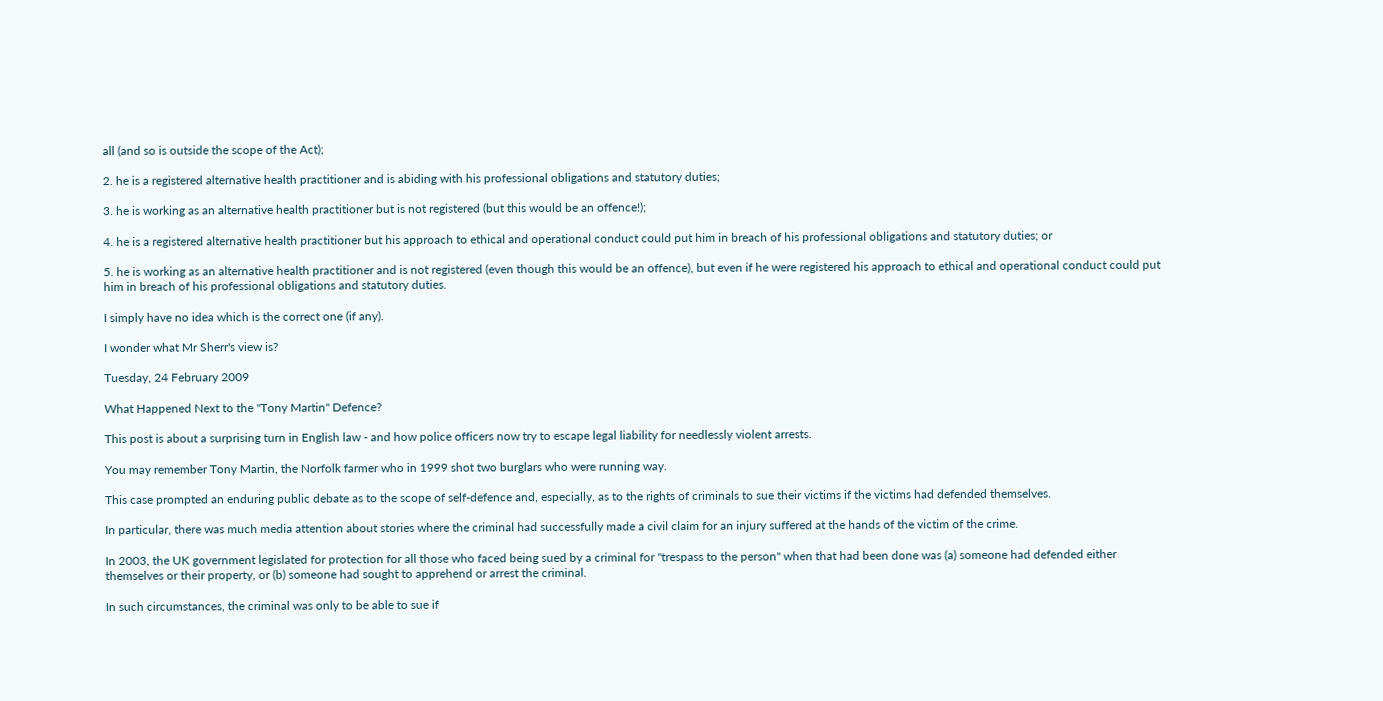all (and so is outside the scope of the Act);

2. he is a registered alternative health practitioner and is abiding with his professional obligations and statutory duties;

3. he is working as an alternative health practitioner but is not registered (but this would be an offence!);

4. he is a registered alternative health practitioner but his approach to ethical and operational conduct could put him in breach of his professional obligations and statutory duties; or

5. he is working as an alternative health practitioner and is not registered (even though this would be an offence), but even if he were registered his approach to ethical and operational conduct could put him in breach of his professional obligations and statutory duties.

I simply have no idea which is the correct one (if any).

I wonder what Mr Sherr's view is?

Tuesday, 24 February 2009

What Happened Next to the "Tony Martin" Defence?

This post is about a surprising turn in English law - and how police officers now try to escape legal liability for needlessly violent arrests.

You may remember Tony Martin, the Norfolk farmer who in 1999 shot two burglars who were running way.

This case prompted an enduring public debate as to the scope of self-defence and, especially, as to the rights of criminals to sue their victims if the victims had defended themselves.

In particular, there was much media attention about stories where the criminal had successfully made a civil claim for an injury suffered at the hands of the victim of the crime.

In 2003, the UK government legislated for protection for all those who faced being sued by a criminal for "trespass to the person" when that had been done was (a) someone had defended either themselves or their property, or (b) someone had sought to apprehend or arrest the criminal.

In such circumstances, the criminal was only to be able to sue if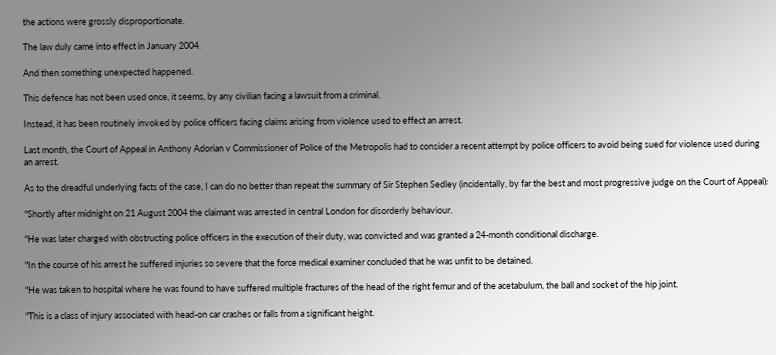the actions were grossly disproportionate.

The law duly came into effect in January 2004.

And then something unexpected happened.

This defence has not been used once, it seems, by any civilian facing a lawsuit from a criminal.

Instead, it has been routinely invoked by police officers facing claims arising from violence used to effect an arrest.

Last month, the Court of Appeal in Anthony Adorian v Commissioner of Police of the Metropolis had to consider a recent attempt by police officers to avoid being sued for violence used during an arrest.

As to the dreadful underlying facts of the case, I can do no better than repeat the summary of Sir Stephen Sedley (incidentally, by far the best and most progressive judge on the Court of Appeal):

"Shortly after midnight on 21 August 2004 the claimant was arrested in central London for disorderly behaviour.

"He was later charged with obstructing police officers in the execution of their duty, was convicted and was granted a 24-month conditional discharge.

"In the course of his arrest he suffered injuries so severe that the force medical examiner concluded that he was unfit to be detained.

"He was taken to hospital where he was found to have suffered multiple fractures of the head of the right femur and of the acetabulum, the ball and socket of the hip joint.

"This is a class of injury associated with head-on car crashes or falls from a significant height.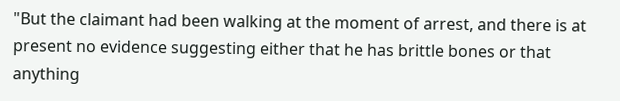"But the claimant had been walking at the moment of arrest, and there is at present no evidence suggesting either that he has brittle bones or that anything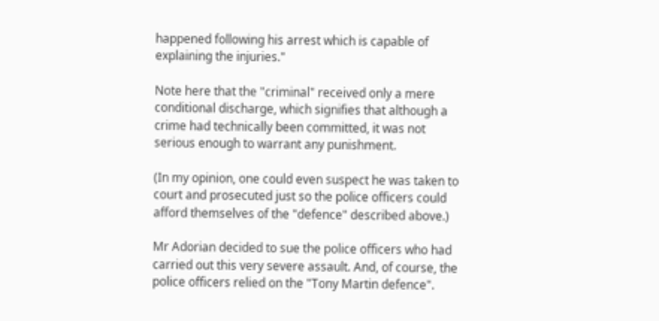happened following his arrest which is capable of explaining the injuries."

Note here that the "criminal" received only a mere conditional discharge, which signifies that although a crime had technically been committed, it was not serious enough to warrant any punishment.

(In my opinion, one could even suspect he was taken to court and prosecuted just so the police officers could afford themselves of the "defence" described above.)

Mr Adorian decided to sue the police officers who had carried out this very severe assault. And, of course, the police officers relied on the "Tony Martin defence".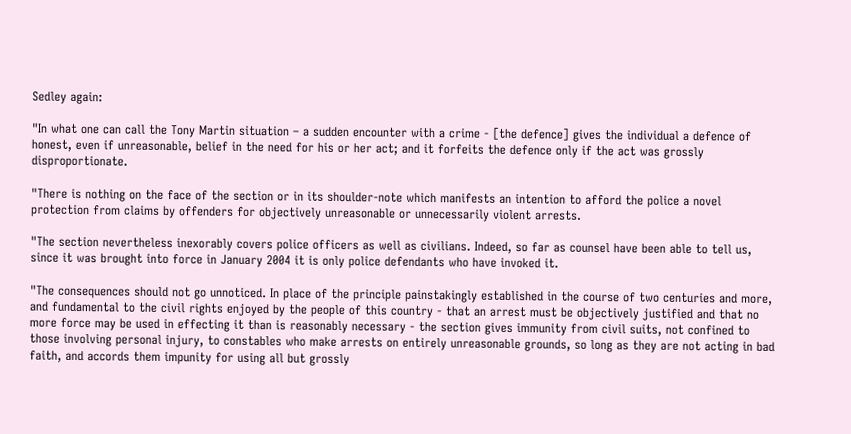Sedley again:

"In what one can call the Tony Martin situation – a sudden encounter with a crime - [the defence] gives the individual a defence of honest, even if unreasonable, belief in the need for his or her act; and it forfeits the defence only if the act was grossly disproportionate.

"There is nothing on the face of the section or in its shoulder-note which manifests an intention to afford the police a novel protection from claims by offenders for objectively unreasonable or unnecessarily violent arrests.

"The section nevertheless inexorably covers police officers as well as civilians. Indeed, so far as counsel have been able to tell us, since it was brought into force in January 2004 it is only police defendants who have invoked it.

"The consequences should not go unnoticed. In place of the principle painstakingly established in the course of two centuries and more, and fundamental to the civil rights enjoyed by the people of this country - that an arrest must be objectively justified and that no more force may be used in effecting it than is reasonably necessary - the section gives immunity from civil suits, not confined to those involving personal injury, to constables who make arrests on entirely unreasonable grounds, so long as they are not acting in bad faith, and accords them impunity for using all but grossly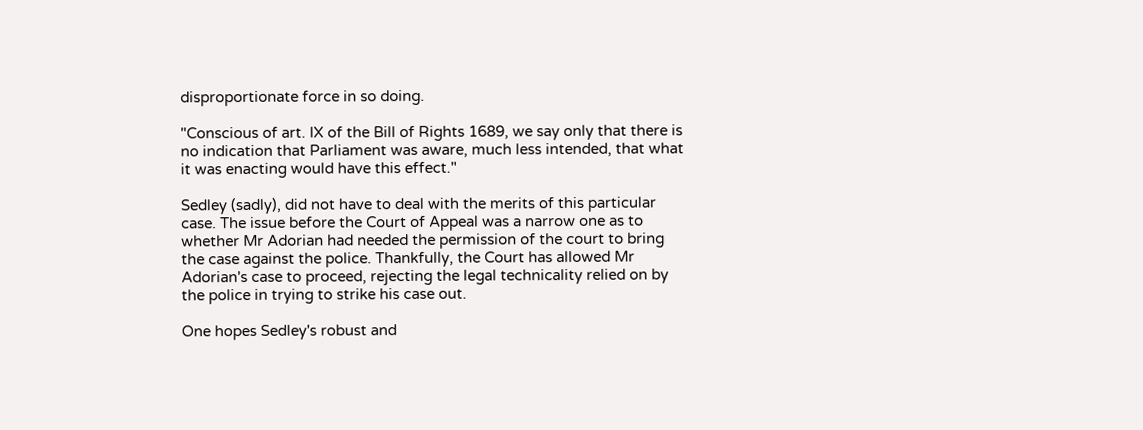disproportionate force in so doing.

"Conscious of art. IX of the Bill of Rights 1689, we say only that there is no indication that Parliament was aware, much less intended, that what it was enacting would have this effect."

Sedley (sadly), did not have to deal with the merits of this particular case. The issue before the Court of Appeal was a narrow one as to whether Mr Adorian had needed the permission of the court to bring the case against the police. Thankfully, the Court has allowed Mr Adorian's case to proceed, rejecting the legal technicality relied on by the police in trying to strike his case out.

One hopes Sedley's robust and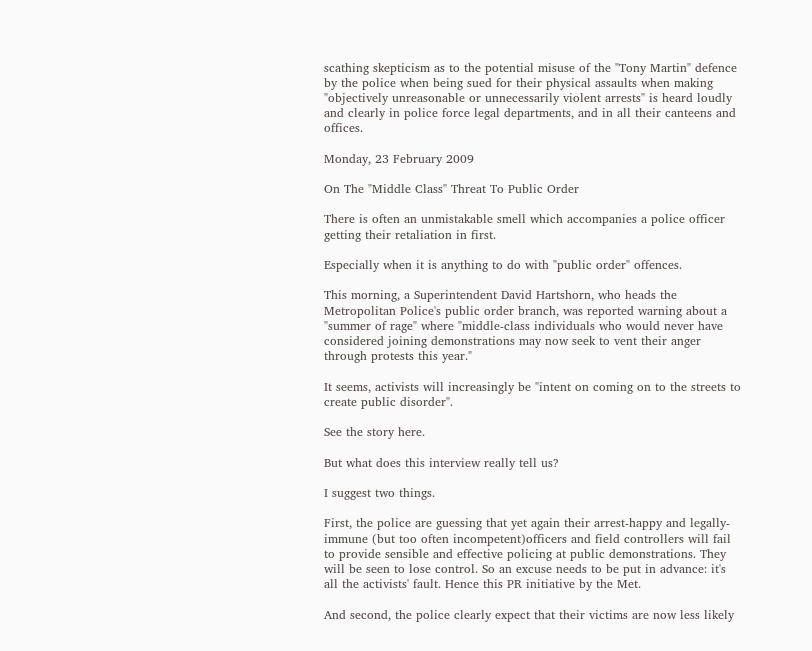scathing skepticism as to the potential misuse of the "Tony Martin" defence by the police when being sued for their physical assaults when making "objectively unreasonable or unnecessarily violent arrests" is heard loudly and clearly in police force legal departments, and in all their canteens and offices.

Monday, 23 February 2009

On The "Middle Class" Threat To Public Order

There is often an unmistakable smell which accompanies a police officer getting their retaliation in first.

Especially when it is anything to do with "public order" offences.

This morning, a Superintendent David Hartshorn, who heads the Metropolitan Police's public order branch, was reported warning about a "summer of rage" where "middle-class individuals who would never have considered joining demonstrations may now seek to vent their anger through protests this year."

It seems, activists will increasingly be "intent on coming on to the streets to create public disorder".

See the story here.

But what does this interview really tell us?

I suggest two things.

First, the police are guessing that yet again their arrest-happy and legally-immune (but too often incompetent)officers and field controllers will fail to provide sensible and effective policing at public demonstrations. They will be seen to lose control. So an excuse needs to be put in advance: it's all the activists' fault. Hence this PR initiative by the Met.

And second, the police clearly expect that their victims are now less likely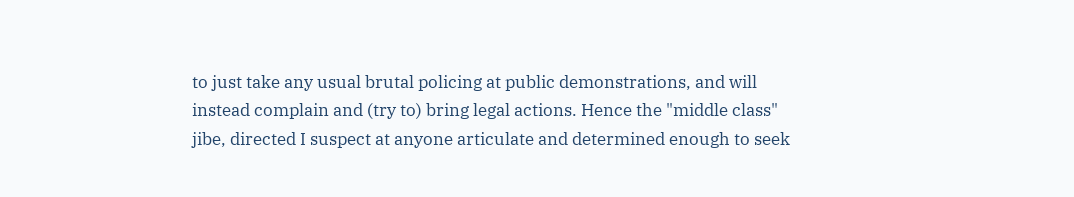to just take any usual brutal policing at public demonstrations, and will instead complain and (try to) bring legal actions. Hence the "middle class" jibe, directed I suspect at anyone articulate and determined enough to seek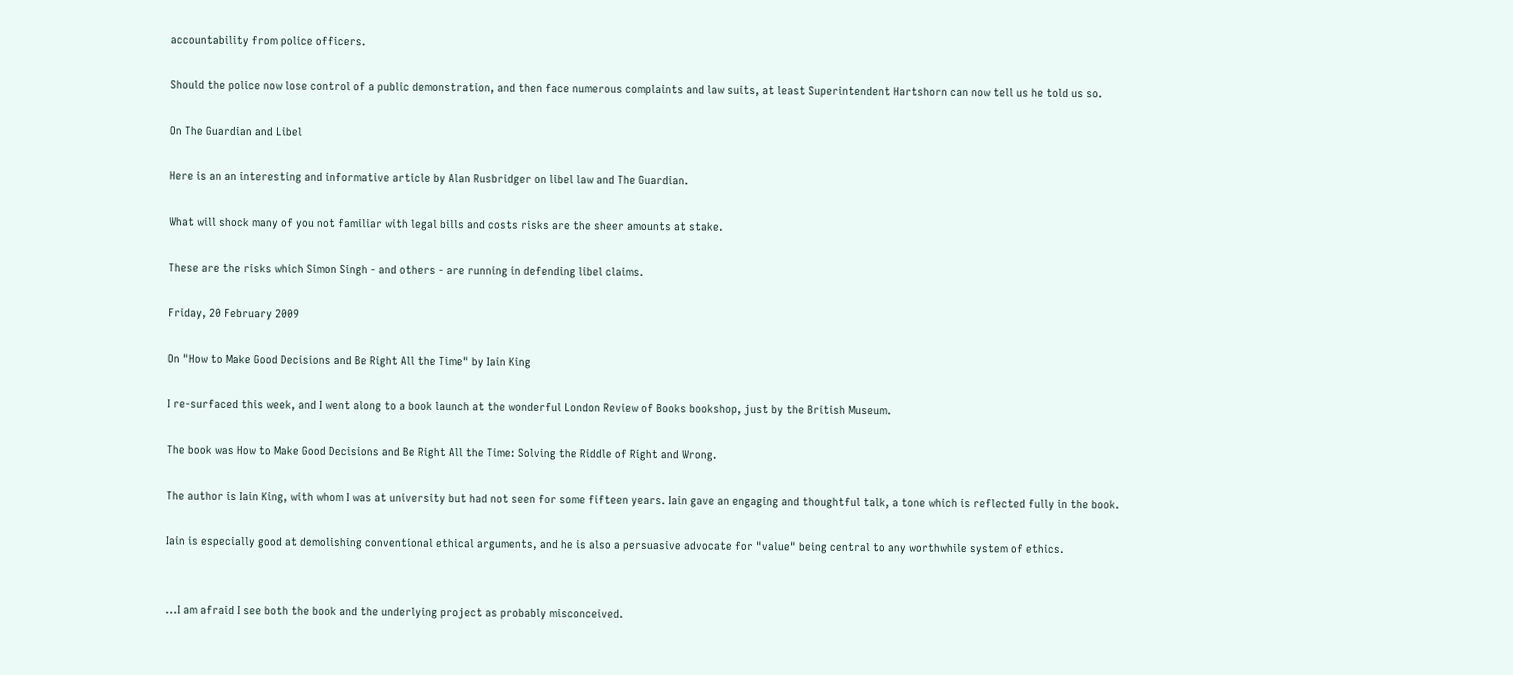accountability from police officers.

Should the police now lose control of a public demonstration, and then face numerous complaints and law suits, at least Superintendent Hartshorn can now tell us he told us so.

On The Guardian and Libel

Here is an an interesting and informative article by Alan Rusbridger on libel law and The Guardian.

What will shock many of you not familiar with legal bills and costs risks are the sheer amounts at stake.

These are the risks which Simon Singh - and others - are running in defending libel claims.

Friday, 20 February 2009

On "How to Make Good Decisions and Be Right All the Time" by Iain King

I re-surfaced this week, and I went along to a book launch at the wonderful London Review of Books bookshop, just by the British Museum.

The book was How to Make Good Decisions and Be Right All the Time: Solving the Riddle of Right and Wrong.

The author is Iain King, with whom I was at university but had not seen for some fifteen years. Iain gave an engaging and thoughtful talk, a tone which is reflected fully in the book.

Iain is especially good at demolishing conventional ethical arguments, and he is also a persuasive advocate for "value" being central to any worthwhile system of ethics.


...I am afraid I see both the book and the underlying project as probably misconceived.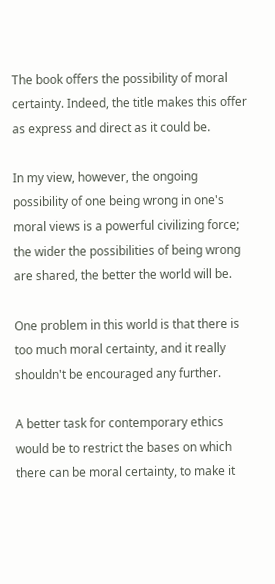The book offers the possibility of moral certainty. Indeed, the title makes this offer as express and direct as it could be.

In my view, however, the ongoing possibility of one being wrong in one's moral views is a powerful civilizing force; the wider the possibilities of being wrong are shared, the better the world will be.

One problem in this world is that there is too much moral certainty, and it really shouldn't be encouraged any further.

A better task for contemporary ethics would be to restrict the bases on which there can be moral certainty, to make it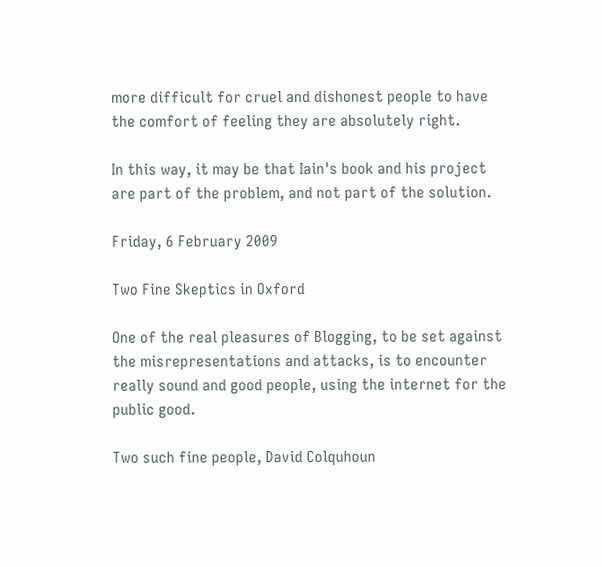more difficult for cruel and dishonest people to have the comfort of feeling they are absolutely right.

In this way, it may be that Iain's book and his project are part of the problem, and not part of the solution.

Friday, 6 February 2009

Two Fine Skeptics in Oxford

One of the real pleasures of Blogging, to be set against the misrepresentations and attacks, is to encounter really sound and good people, using the internet for the public good.

Two such fine people, David Colquhoun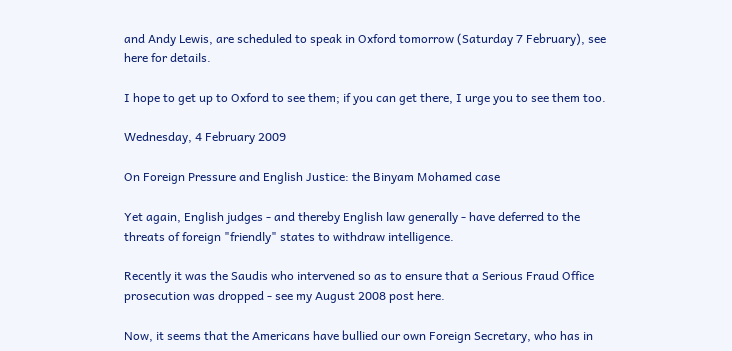and Andy Lewis, are scheduled to speak in Oxford tomorrow (Saturday 7 February), see here for details.

I hope to get up to Oxford to see them; if you can get there, I urge you to see them too.

Wednesday, 4 February 2009

On Foreign Pressure and English Justice: the Binyam Mohamed case

Yet again, English judges - and thereby English law generally - have deferred to the threats of foreign "friendly" states to withdraw intelligence.

Recently it was the Saudis who intervened so as to ensure that a Serious Fraud Office prosecution was dropped - see my August 2008 post here.

Now, it seems that the Americans have bullied our own Foreign Secretary, who has in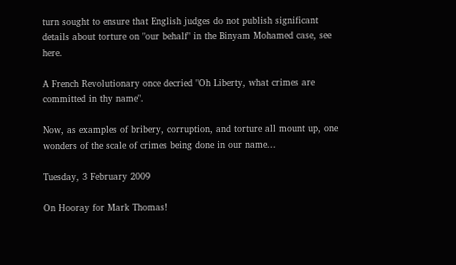turn sought to ensure that English judges do not publish significant details about torture on "our behalf" in the Binyam Mohamed case, see here.

A French Revolutionary once decried "Oh Liberty, what crimes are committed in thy name".

Now, as examples of bribery, corruption, and torture all mount up, one wonders of the scale of crimes being done in our name...

Tuesday, 3 February 2009

On Hooray for Mark Thomas!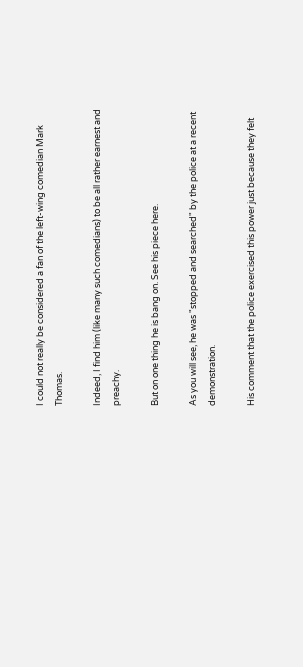I could not really be considered a fan of the left-wing comedian Mark Thomas.

Indeed, I find him (like many such comedians) to be all rather earnest and preachy.

But on one thing he is bang on. See his piece here.

As you will see, he was "stopped and searched" by the police at a recent demonstration.

His comment that the police exercised this power just because they felt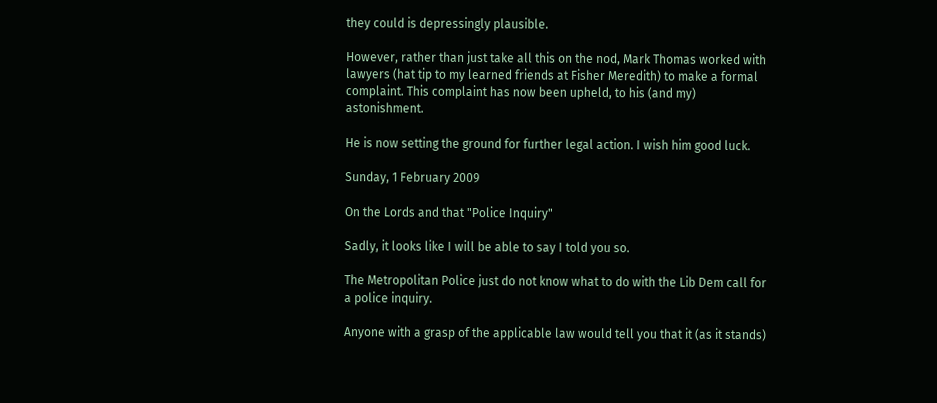they could is depressingly plausible.

However, rather than just take all this on the nod, Mark Thomas worked with lawyers (hat tip to my learned friends at Fisher Meredith) to make a formal complaint. This complaint has now been upheld, to his (and my) astonishment.

He is now setting the ground for further legal action. I wish him good luck.

Sunday, 1 February 2009

On the Lords and that "Police Inquiry"

Sadly, it looks like I will be able to say I told you so.

The Metropolitan Police just do not know what to do with the Lib Dem call for a police inquiry.

Anyone with a grasp of the applicable law would tell you that it (as it stands)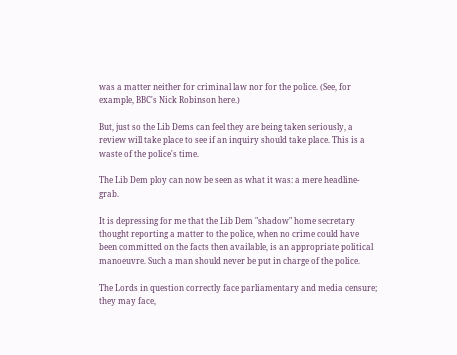was a matter neither for criminal law nor for the police. (See, for example, BBC's Nick Robinson here.)

But, just so the Lib Dems can feel they are being taken seriously, a review will take place to see if an inquiry should take place. This is a waste of the police's time.

The Lib Dem ploy can now be seen as what it was: a mere headline-grab.

It is depressing for me that the Lib Dem "shadow" home secretary thought reporting a matter to the police, when no crime could have been committed on the facts then available, is an appropriate political manoeuvre. Such a man should never be put in charge of the police.

The Lords in question correctly face parliamentary and media censure; they may face,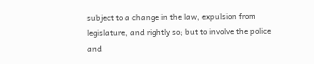subject to a change in the law, expulsion from legislature, and rightly so; but to involve the police and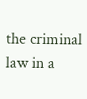the criminal law in a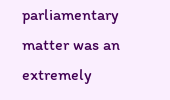parliamentary matter was an extremely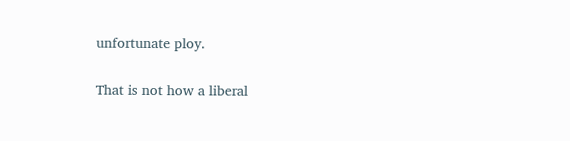unfortunate ploy.

That is not how a liberal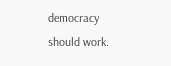democracy should work.